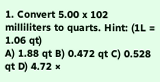1. Convert 5.00 x 102 milliliters to quarts. Hint: (1L = 1.06 qt)
A) 1.88 qt B) 0.472 qt C) 0.528 qt D) 4.72 ×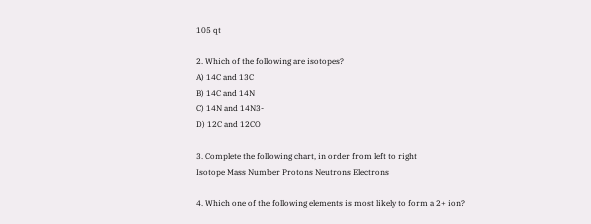105 qt

2. Which of the following are isotopes?
A) 14C and 13C
B) 14C and 14N
C) 14N and 14N3-
D) 12C and 12CO

3. Complete the following chart, in order from left to right
Isotope Mass Number Protons Neutrons Electrons

4. Which one of the following elements is most likely to form a 2+ ion?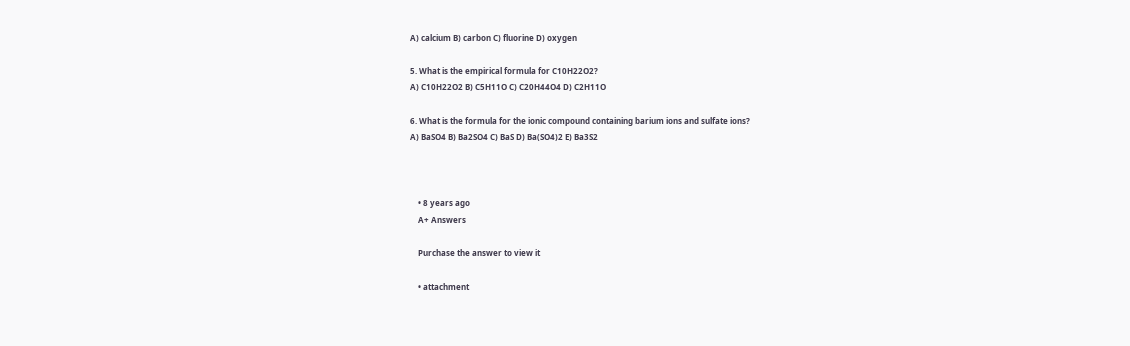A) calcium B) carbon C) fluorine D) oxygen

5. What is the empirical formula for C10H22O2?
A) C10H22O2 B) C5H11O C) C20H44O4 D) C2H11O

6. What is the formula for the ionic compound containing barium ions and sulfate ions?
A) BaSO4 B) Ba2SO4 C) BaS D) Ba(SO4)2 E) Ba3S2



    • 8 years ago
    A+ Answers

    Purchase the answer to view it

    • attachment